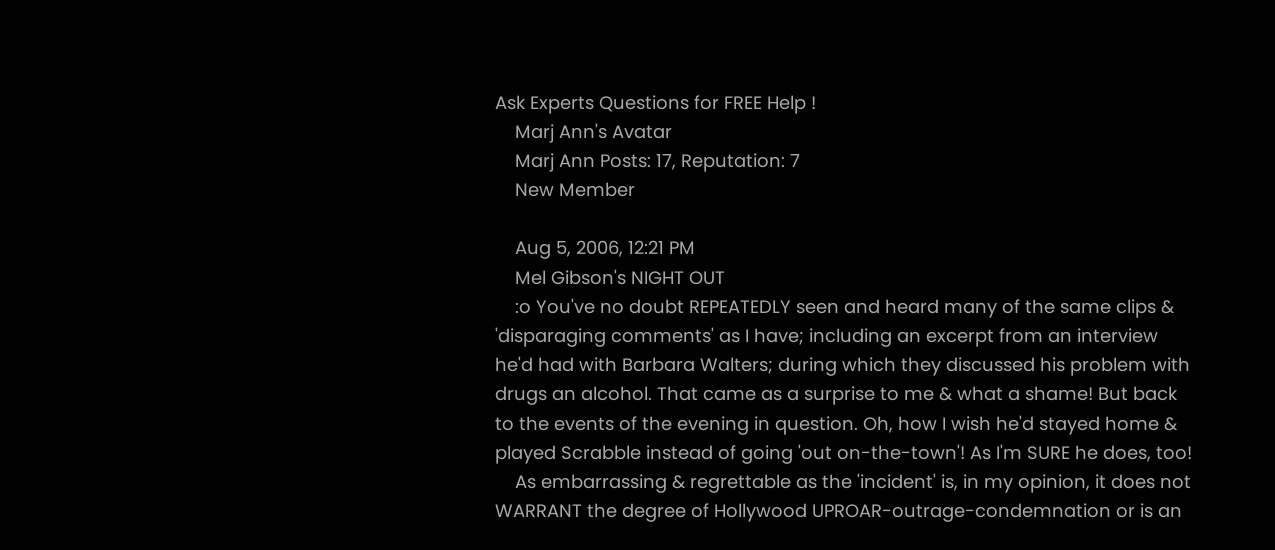Ask Experts Questions for FREE Help !
    Marj Ann's Avatar
    Marj Ann Posts: 17, Reputation: 7
    New Member

    Aug 5, 2006, 12:21 PM
    Mel Gibson's NIGHT OUT
    :o You've no doubt REPEATEDLY seen and heard many of the same clips & 'disparaging comments' as I have; including an excerpt from an interview he'd had with Barbara Walters; during which they discussed his problem with drugs an alcohol. That came as a surprise to me & what a shame! But back to the events of the evening in question. Oh, how I wish he'd stayed home & played Scrabble instead of going 'out on-the-town'! As I'm SURE he does, too!
    As embarrassing & regrettable as the 'incident' is, in my opinion, it does not WARRANT the degree of Hollywood UPROAR-outrage-condemnation or is an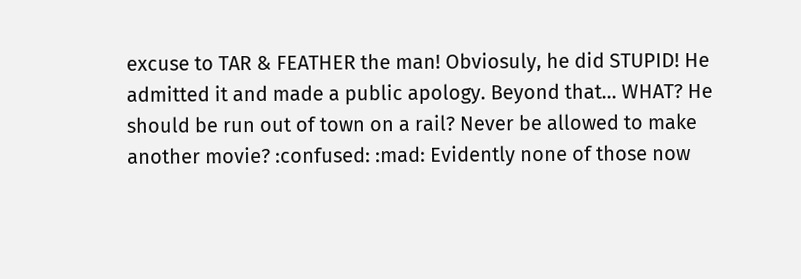excuse to TAR & FEATHER the man! Obviosuly, he did STUPID! He admitted it and made a public apology. Beyond that... WHAT? He should be run out of town on a rail? Never be allowed to make another movie? :confused: :mad: Evidently none of those now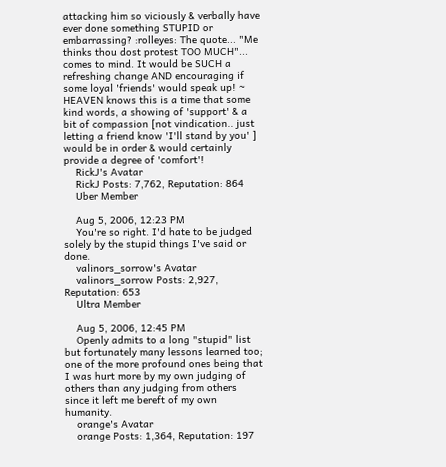attacking him so viciously & verbally have ever done something STUPID or embarrassing? :rolleyes: The quote... "Me thinks thou dost protest TOO MUCH"... comes to mind. It would be SUCH a refreshing change AND encouraging if some loyal 'friends' would speak up! ~ HEAVEN knows this is a time that some kind words, a showing of 'support' & a bit of compassion [not vindication.. just letting a friend know 'I'll stand by you' ] would be in order & would certainly provide a degree of 'comfort'!
    RickJ's Avatar
    RickJ Posts: 7,762, Reputation: 864
    Uber Member

    Aug 5, 2006, 12:23 PM
    You're so right. I'd hate to be judged solely by the stupid things I've said or done.
    valinors_sorrow's Avatar
    valinors_sorrow Posts: 2,927, Reputation: 653
    Ultra Member

    Aug 5, 2006, 12:45 PM
    Openly admits to a long "stupid" list but fortunately many lessons learned too; one of the more profound ones being that I was hurt more by my own judging of others than any judging from others since it left me bereft of my own humanity.
    orange's Avatar
    orange Posts: 1,364, Reputation: 197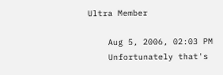Ultra Member

    Aug 5, 2006, 02:03 PM
    Unfortunately that's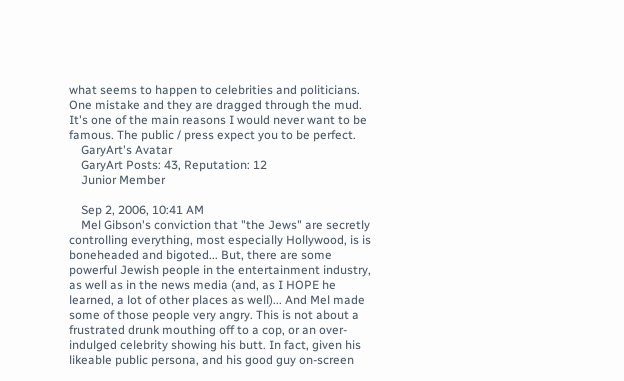what seems to happen to celebrities and politicians. One mistake and they are dragged through the mud. It's one of the main reasons I would never want to be famous. The public / press expect you to be perfect.
    GaryArt's Avatar
    GaryArt Posts: 43, Reputation: 12
    Junior Member

    Sep 2, 2006, 10:41 AM
    Mel Gibson's conviction that "the Jews" are secretly controlling everything, most especially Hollywood, is is boneheaded and bigoted... But, there are some powerful Jewish people in the entertainment industry, as well as in the news media (and, as I HOPE he learned, a lot of other places as well)... And Mel made some of those people very angry. This is not about a frustrated drunk mouthing off to a cop, or an over-indulged celebrity showing his butt. In fact, given his likeable public persona, and his good guy on-screen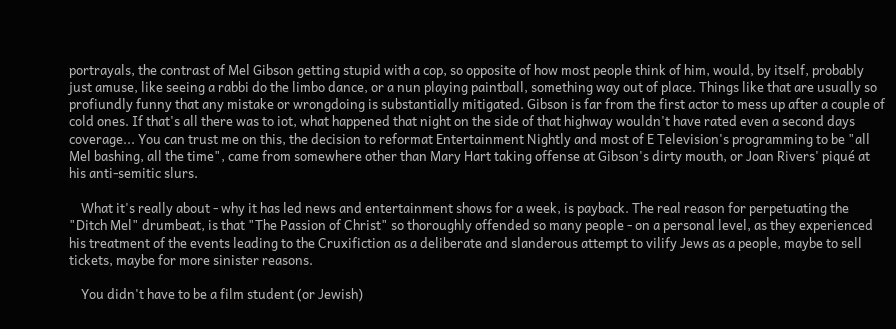portrayals, the contrast of Mel Gibson getting stupid with a cop, so opposite of how most people think of him, would, by itself, probably just amuse, like seeing a rabbi do the limbo dance, or a nun playing paintball, something way out of place. Things like that are usually so profiundly funny that any mistake or wrongdoing is substantially mitigated. Gibson is far from the first actor to mess up after a couple of cold ones. If that's all there was to iot, what happened that night on the side of that highway wouldn't have rated even a second days coverage... You can trust me on this, the decision to reformat Entertainment Nightly and most of E Television's programming to be "all Mel bashing, all the time", came from somewhere other than Mary Hart taking offense at Gibson's dirty mouth, or Joan Rivers' piqué at his anti-semitic slurs.

    What it's really about - why it has led news and entertainment shows for a week, is payback. The real reason for perpetuating the "Ditch Mel" drumbeat, is that "The Passion of Christ" so thoroughly offended so many people - on a personal level, as they experienced his treatment of the events leading to the Cruxifiction as a deliberate and slanderous attempt to vilify Jews as a people, maybe to sell tickets, maybe for more sinister reasons.

    You didn't have to be a film student (or Jewish)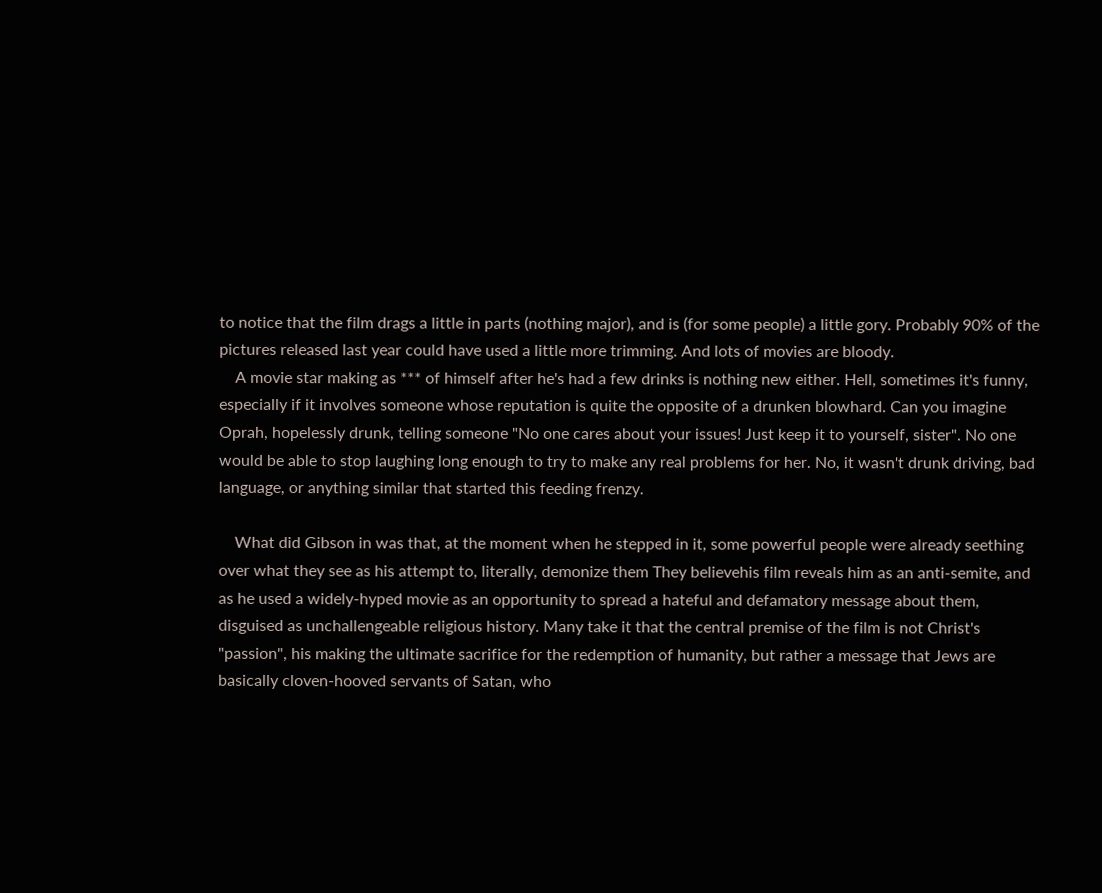to notice that the film drags a little in parts (nothing major), and is (for some people) a little gory. Probably 90% of the pictures released last year could have used a little more trimming. And lots of movies are bloody.
    A movie star making as *** of himself after he's had a few drinks is nothing new either. Hell, sometimes it's funny, especially if it involves someone whose reputation is quite the opposite of a drunken blowhard. Can you imagine Oprah, hopelessly drunk, telling someone "No one cares about your issues! Just keep it to yourself, sister". No one would be able to stop laughing long enough to try to make any real problems for her. No, it wasn't drunk driving, bad language, or anything similar that started this feeding frenzy.

    What did Gibson in was that, at the moment when he stepped in it, some powerful people were already seething over what they see as his attempt to, literally, demonize them They believehis film reveals him as an anti-semite, and as he used a widely-hyped movie as an opportunity to spread a hateful and defamatory message about them, disguised as unchallengeable religious history. Many take it that the central premise of the film is not Christ's "passion", his making the ultimate sacrifice for the redemption of humanity, but rather a message that Jews are basically cloven-hooved servants of Satan, who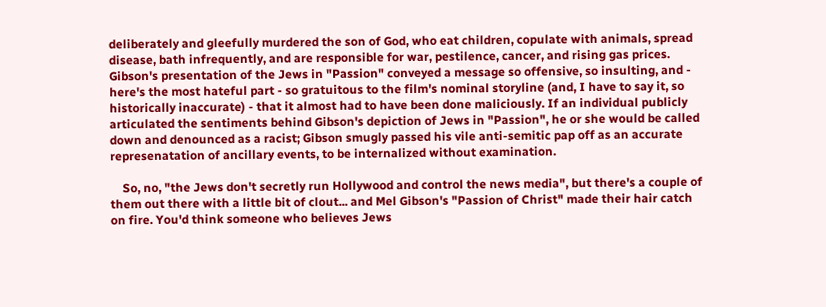deliberately and gleefully murdered the son of God, who eat children, copulate with animals, spread disease, bath infrequently, and are responsible for war, pestilence, cancer, and rising gas prices. Gibson's presentation of the Jews in "Passion" conveyed a message so offensive, so insulting, and - here's the most hateful part - so gratuitous to the film's nominal storyline (and, I have to say it, so historically inaccurate) - that it almost had to have been done maliciously. If an individual publicly articulated the sentiments behind Gibson's depiction of Jews in "Passion", he or she would be called down and denounced as a racist; Gibson smugly passed his vile anti-semitic pap off as an accurate represenatation of ancillary events, to be internalized without examination.

    So, no, "the Jews don't secretly run Hollywood and control the news media", but there's a couple of them out there with a little bit of clout... and Mel Gibson's "Passion of Christ" made their hair catch on fire. You'd think someone who believes Jews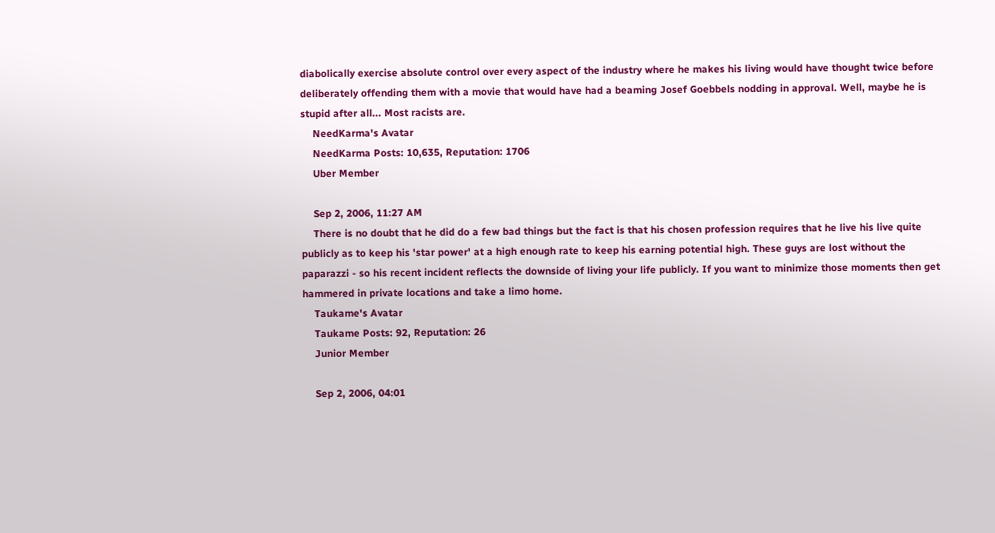diabolically exercise absolute control over every aspect of the industry where he makes his living would have thought twice before deliberately offending them with a movie that would have had a beaming Josef Goebbels nodding in approval. Well, maybe he is stupid after all... Most racists are.
    NeedKarma's Avatar
    NeedKarma Posts: 10,635, Reputation: 1706
    Uber Member

    Sep 2, 2006, 11:27 AM
    There is no doubt that he did do a few bad things but the fact is that his chosen profession requires that he live his live quite publicly as to keep his 'star power' at a high enough rate to keep his earning potential high. These guys are lost without the paparazzi - so his recent incident reflects the downside of living your life publicly. If you want to minimize those moments then get hammered in private locations and take a limo home.
    Taukame's Avatar
    Taukame Posts: 92, Reputation: 26
    Junior Member

    Sep 2, 2006, 04:01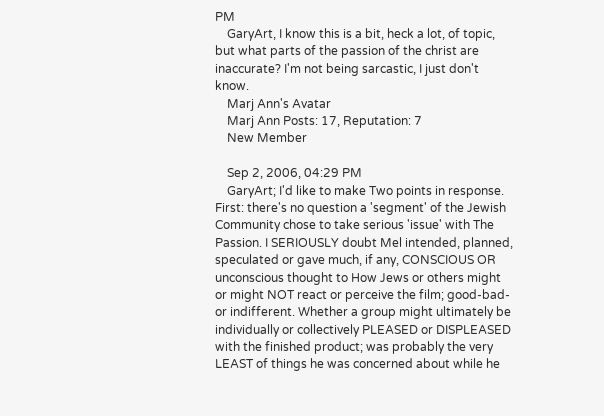PM
    GaryArt, I know this is a bit, heck a lot, of topic, but what parts of the passion of the christ are inaccurate? I'm not being sarcastic, I just don't know.
    Marj Ann's Avatar
    Marj Ann Posts: 17, Reputation: 7
    New Member

    Sep 2, 2006, 04:29 PM
    GaryArt; I'd like to make Two points in response. First: there's no question a 'segment' of the Jewish Community chose to take serious 'issue' with The Passion. I SERIOUSLY doubt Mel intended, planned, speculated or gave much, if any, CONSCIOUS OR unconscious thought to How Jews or others might or might NOT react or perceive the film; good-bad-or indifferent. Whether a group might ultimately be individually or collectively PLEASED or DISPLEASED with the finished product; was probably the very LEAST of things he was concerned about while he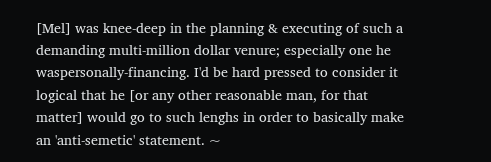[Mel] was knee-deep in the planning & executing of such a demanding multi-million dollar venure; especially one he waspersonally-financing. I'd be hard pressed to consider it logical that he [or any other reasonable man, for that matter] would go to such lenghs in order to basically make an 'anti-semetic' statement. ~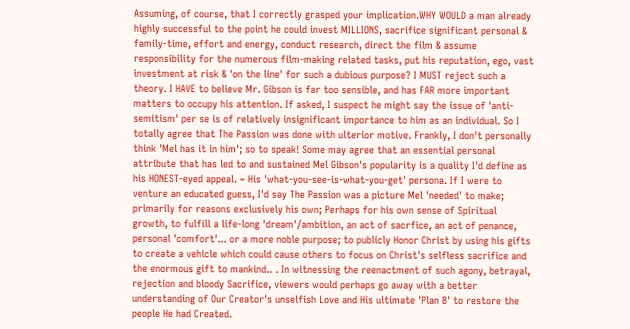Assuming, of course, that I correctly grasped your implication.WHY WOULD a man already highly successful to the point he could invest MILLIONS, sacrifice significant personal & family-time, effort and energy, conduct research, direct the film & assume responsibility for the numerous film-making related tasks, put his reputation, ego, vast investment at risk & 'on the line' for such a dubious purpose? I MUST reject such a theory. I HAVE to believe Mr. Gibson is far too sensible, and has FAR more important matters to occupy his attention. If asked, I suspect he might say the issue of 'anti-semitism' per se is of relatively insignificant importance to him as an individual. So I totally agree that The Passion was done with ulterior motive. Frankly, I don't personally think 'Mel has it in him'; so to speak! Some may agree that an essential personal attribute that has led to and sustained Mel Gibson's popularity is a quality I'd define as his HONEST-eyed appeal. ~ His 'what-you-see-is-what-you-get' persona. If I were to venture an educated guess, I'd say The Passion was a picture Mel 'needed' to make; primarily for reasons exclusively his own; Perhaps for his own sense of Spiritual growth, to fulfill a life-long 'dream'/ambition, an act of sacrfice, an act of penance, personal 'comfort'... or a more noble purpose; to publicly Honor Christ by using his gifts to create a vehicle which could cause others to focus on Christ's selfless sacrifice and the enormous gift to mankind.. . In witnessing the reenactment of such agony, betrayal, rejection and bloody Sacrifice, viewers would perhaps go away with a better understanding of Our Creator's unselfish Love and His ultimate 'Plan B' to restore the people He had Created.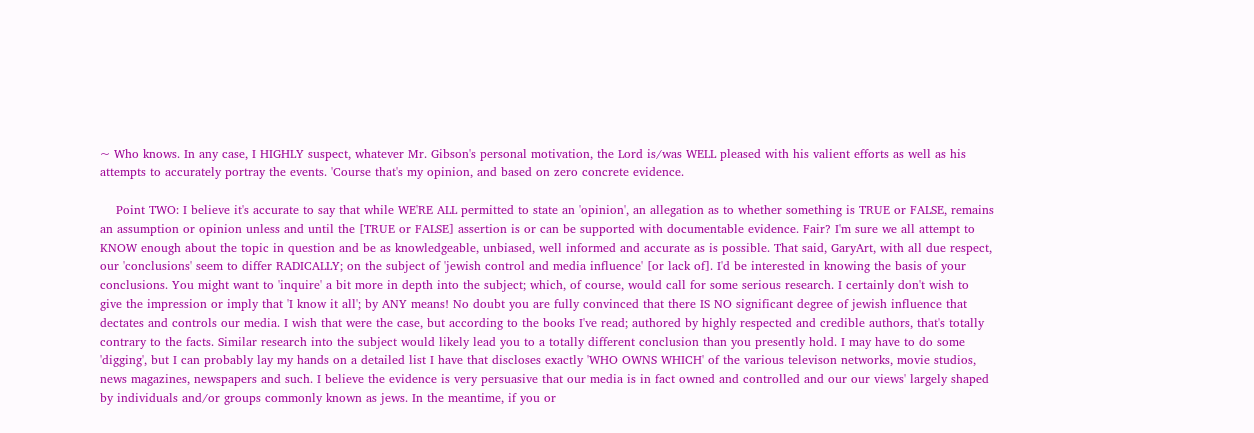~ Who knows. In any case, I HIGHLY suspect, whatever Mr. Gibson's personal motivation, the Lord is/was WELL pleased with his valient efforts as well as his attempts to accurately portray the events. 'Course that's my opinion, and based on zero concrete evidence.

    Point TWO: I believe it's accurate to say that while WE'RE ALL permitted to state an 'opinion', an allegation as to whether something is TRUE or FALSE, remains an assumption or opinion unless and until the [TRUE or FALSE] assertion is or can be supported with documentable evidence. Fair? I'm sure we all attempt to KNOW enough about the topic in question and be as knowledgeable, unbiased, well informed and accurate as is possible. That said, GaryArt, with all due respect, our 'conclusions' seem to differ RADICALLY; on the subject of 'jewish control and media influence' [or lack of]. I'd be interested in knowing the basis of your conclusions. You might want to 'inquire' a bit more in depth into the subject; which, of course, would call for some serious research. I certainly don't wish to give the impression or imply that 'I know it all'; by ANY means! No doubt you are fully convinced that there IS NO significant degree of jewish influence that dectates and controls our media. I wish that were the case, but according to the books I've read; authored by highly respected and credible authors, that's totally contrary to the facts. Similar research into the subject would likely lead you to a totally different conclusion than you presently hold. I may have to do some 'digging', but I can probably lay my hands on a detailed list I have that discloses exactly 'WHO OWNS WHICH' of the various televison networks, movie studios, news magazines, newspapers and such. I believe the evidence is very persuasive that our media is in fact owned and controlled and our our views' largely shaped by individuals and/or groups commonly known as jews. In the meantime, if you or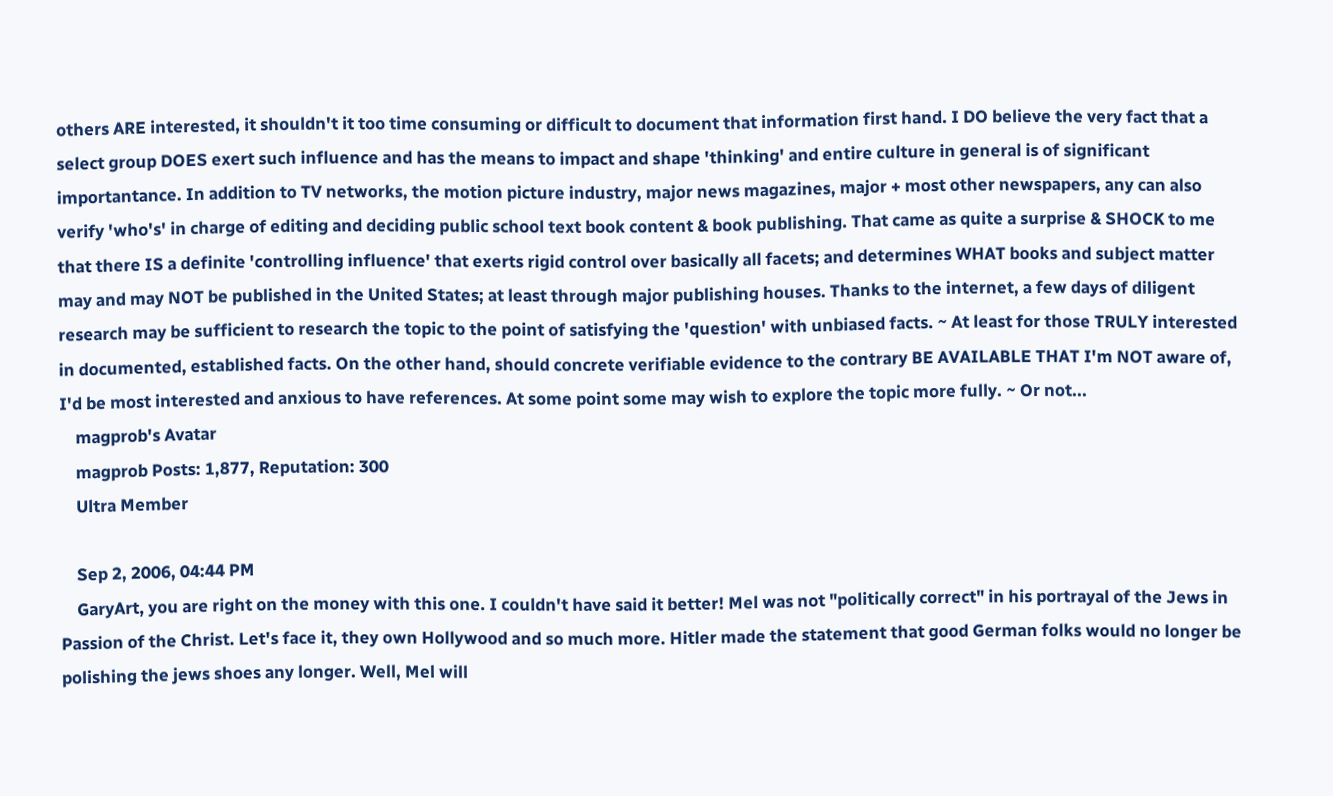others ARE interested, it shouldn't it too time consuming or difficult to document that information first hand. I DO believe the very fact that a select group DOES exert such influence and has the means to impact and shape 'thinking' and entire culture in general is of significant importantance. In addition to TV networks, the motion picture industry, major news magazines, major + most other newspapers, any can also verify 'who's' in charge of editing and deciding public school text book content & book publishing. That came as quite a surprise & SHOCK to me that there IS a definite 'controlling influence' that exerts rigid control over basically all facets; and determines WHAT books and subject matter may and may NOT be published in the United States; at least through major publishing houses. Thanks to the internet, a few days of diligent research may be sufficient to research the topic to the point of satisfying the 'question' with unbiased facts. ~ At least for those TRULY interested in documented, established facts. On the other hand, should concrete verifiable evidence to the contrary BE AVAILABLE THAT I'm NOT aware of, I'd be most interested and anxious to have references. At some point some may wish to explore the topic more fully. ~ Or not...
    magprob's Avatar
    magprob Posts: 1,877, Reputation: 300
    Ultra Member

    Sep 2, 2006, 04:44 PM
    GaryArt, you are right on the money with this one. I couldn't have said it better! Mel was not "politically correct" in his portrayal of the Jews in Passion of the Christ. Let's face it, they own Hollywood and so much more. Hitler made the statement that good German folks would no longer be polishing the jews shoes any longer. Well, Mel will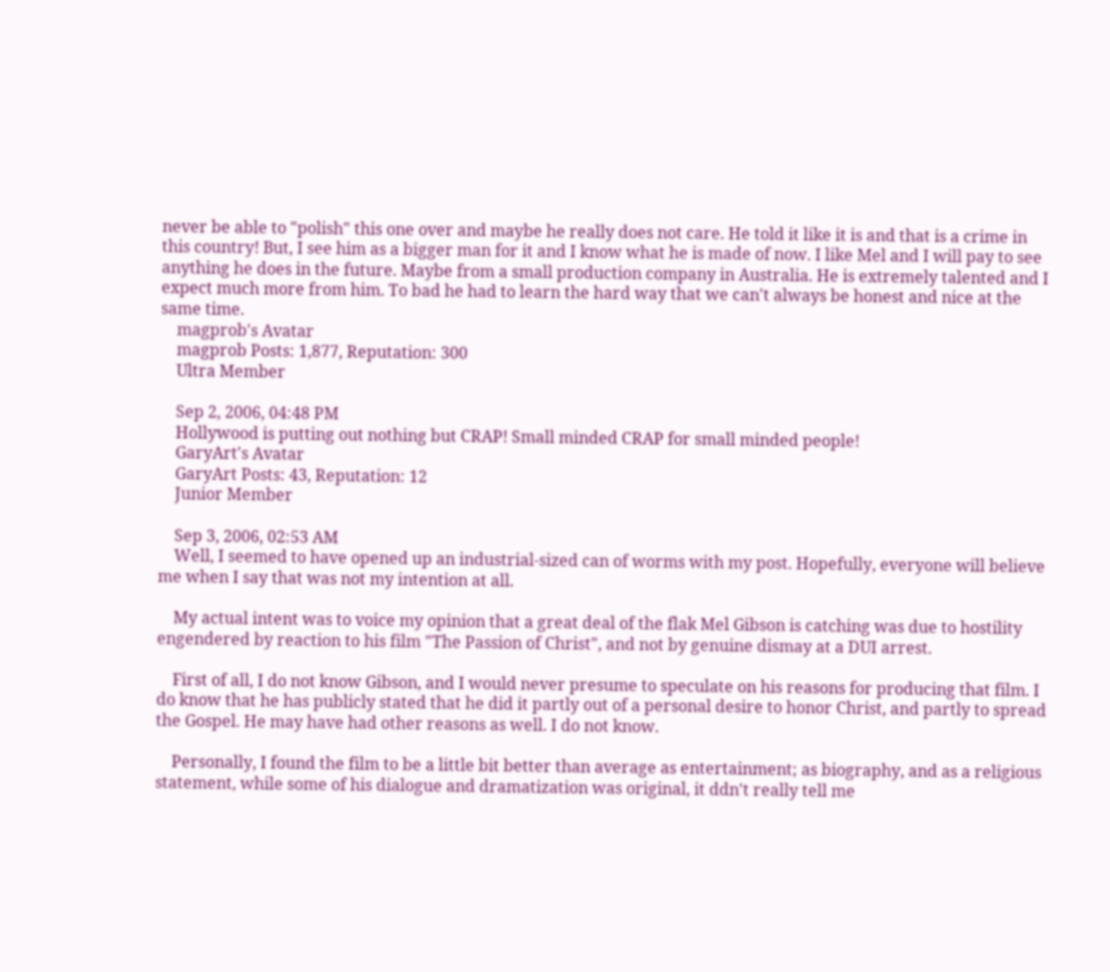never be able to "polish" this one over and maybe he really does not care. He told it like it is and that is a crime in this country! But, I see him as a bigger man for it and I know what he is made of now. I like Mel and I will pay to see anything he does in the future. Maybe from a small production company in Australia. He is extremely talented and I expect much more from him. To bad he had to learn the hard way that we can't always be honest and nice at the same time.
    magprob's Avatar
    magprob Posts: 1,877, Reputation: 300
    Ultra Member

    Sep 2, 2006, 04:48 PM
    Hollywood is putting out nothing but CRAP! Small minded CRAP for small minded people!
    GaryArt's Avatar
    GaryArt Posts: 43, Reputation: 12
    Junior Member

    Sep 3, 2006, 02:53 AM
    Well, I seemed to have opened up an industrial-sized can of worms with my post. Hopefully, everyone will believe me when I say that was not my intention at all.

    My actual intent was to voice my opinion that a great deal of the flak Mel Gibson is catching was due to hostility engendered by reaction to his film "The Passion of Christ", and not by genuine dismay at a DUI arrest.

    First of all, I do not know Gibson, and I would never presume to speculate on his reasons for producing that film. I do know that he has publicly stated that he did it partly out of a personal desire to honor Christ, and partly to spread the Gospel. He may have had other reasons as well. I do not know.

    Personally, I found the film to be a little bit better than average as entertainment; as biography, and as a religious statement, while some of his dialogue and dramatization was original, it ddn't really tell me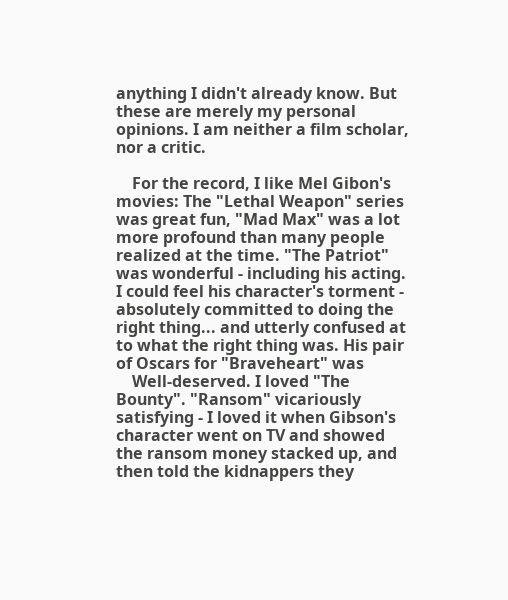anything I didn't already know. But these are merely my personal opinions. I am neither a film scholar, nor a critic.

    For the record, I like Mel Gibon's movies: The "Lethal Weapon" series was great fun, "Mad Max" was a lot more profound than many people realized at the time. "The Patriot" was wonderful - including his acting. I could feel his character's torment - absolutely committed to doing the right thing... and utterly confused at to what the right thing was. His pair of Oscars for "Braveheart" was
    Well-deserved. I loved "The Bounty". "Ransom" vicariously satisfying - I loved it when Gibson's character went on TV and showed the ransom money stacked up, and then told the kidnappers they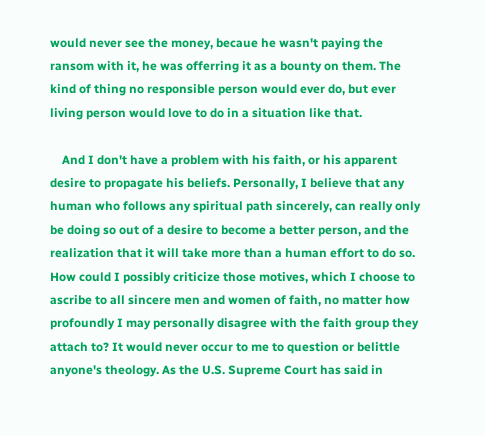would never see the money, becaue he wasn't paying the ransom with it, he was offerring it as a bounty on them. The kind of thing no responsible person would ever do, but ever living person would love to do in a situation like that.

    And I don't have a problem with his faith, or his apparent desire to propagate his beliefs. Personally, I believe that any human who follows any spiritual path sincerely, can really only be doing so out of a desire to become a better person, and the realization that it will take more than a human effort to do so. How could I possibly criticize those motives, which I choose to ascribe to all sincere men and women of faith, no matter how profoundly I may personally disagree with the faith group they attach to? It would never occur to me to question or belittle anyone's theology. As the U.S. Supreme Court has said in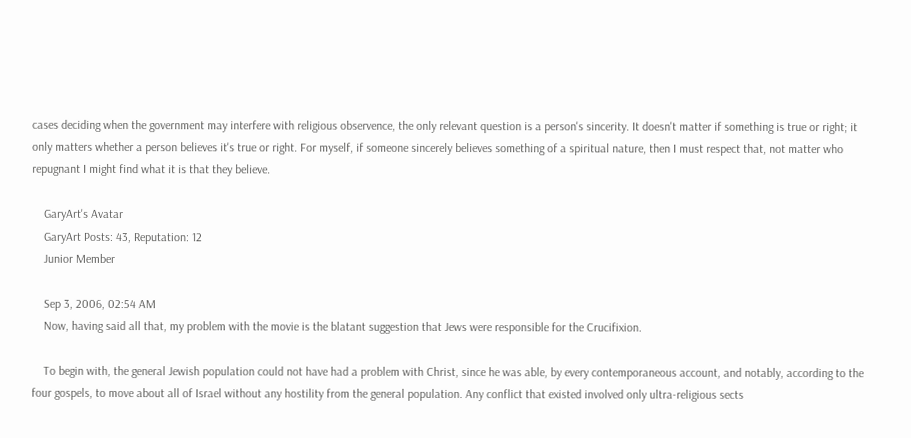cases deciding when the government may interfere with religious observence, the only relevant question is a person's sincerity. It doesn't matter if something is true or right; it only matters whether a person believes it's true or right. For myself, if someone sincerely believes something of a spiritual nature, then I must respect that, not matter who repugnant I might find what it is that they believe.

    GaryArt's Avatar
    GaryArt Posts: 43, Reputation: 12
    Junior Member

    Sep 3, 2006, 02:54 AM
    Now, having said all that, my problem with the movie is the blatant suggestion that Jews were responsible for the Crucifixion.

    To begin with, the general Jewish population could not have had a problem with Christ, since he was able, by every contemporaneous account, and notably, according to the four gospels, to move about all of Israel without any hostility from the general population. Any conflict that existed involved only ultra-religious sects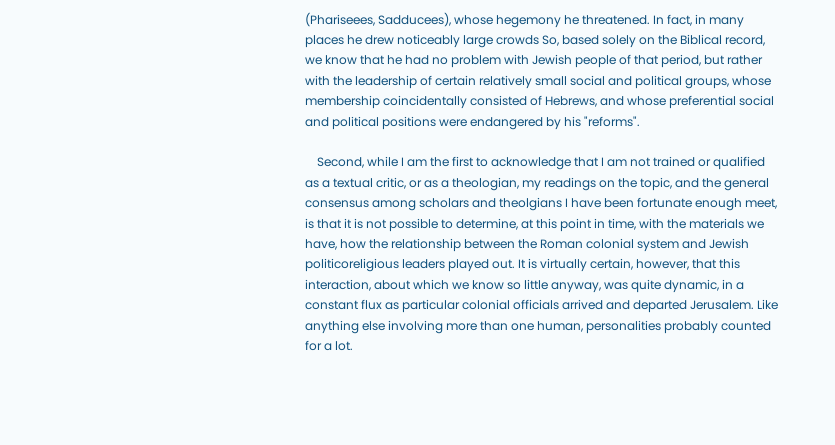(Phariseees, Sadducees), whose hegemony he threatened. In fact, in many places he drew noticeably large crowds So, based solely on the Biblical record, we know that he had no problem with Jewish people of that period, but rather with the leadership of certain relatively small social and political groups, whose membership coincidentally consisted of Hebrews, and whose preferential social and political positions were endangered by his "reforms".

    Second, while I am the first to acknowledge that I am not trained or qualified as a textual critic, or as a theologian, my readings on the topic, and the general consensus among scholars and theolgians I have been fortunate enough meet, is that it is not possible to determine, at this point in time, with the materials we have, how the relationship between the Roman colonial system and Jewish politicoreligious leaders played out. It is virtually certain, however, that this interaction, about which we know so little anyway, was quite dynamic, in a constant flux as particular colonial officials arrived and departed Jerusalem. Like anything else involving more than one human, personalities probably counted for a lot.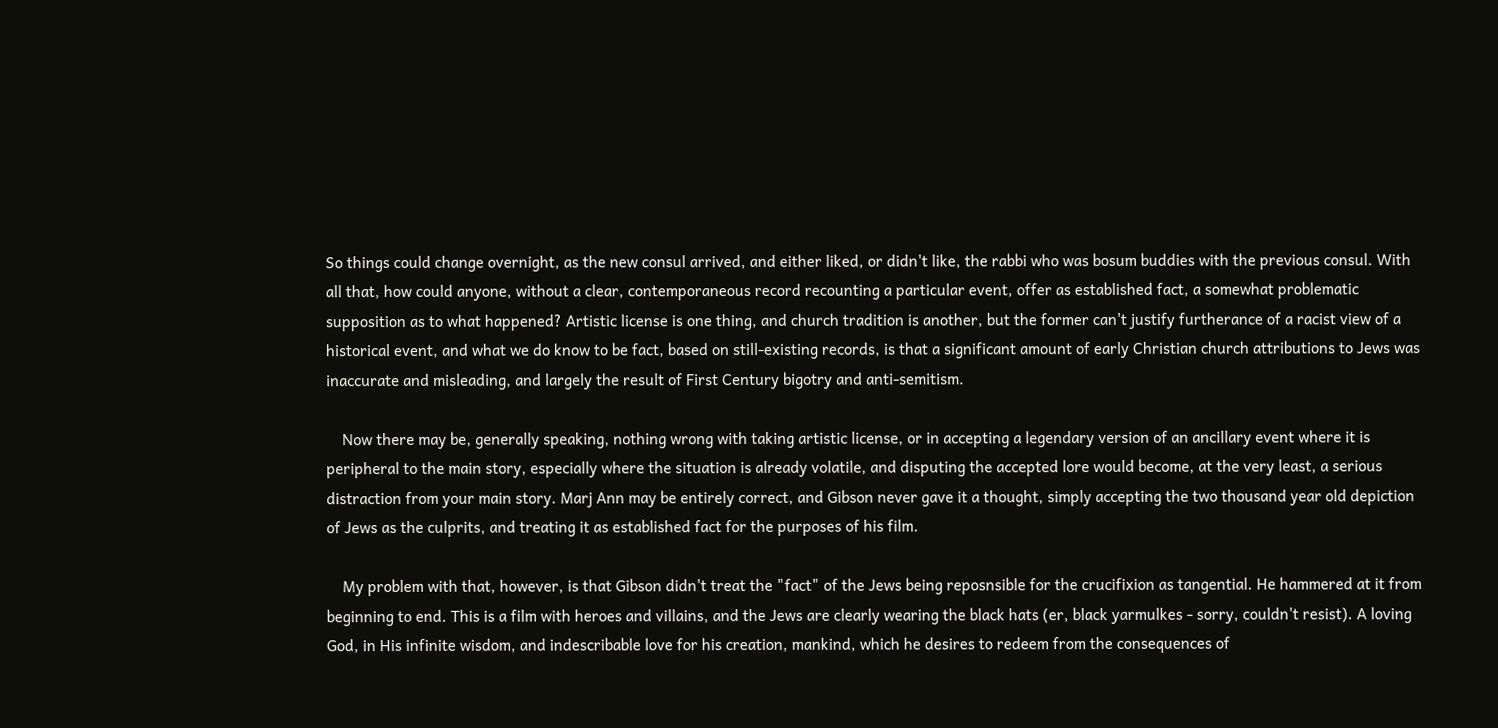So things could change overnight, as the new consul arrived, and either liked, or didn't like, the rabbi who was bosum buddies with the previous consul. With all that, how could anyone, without a clear, contemporaneous record recounting a particular event, offer as established fact, a somewhat problematic supposition as to what happened? Artistic license is one thing, and church tradition is another, but the former can't justify furtherance of a racist view of a historical event, and what we do know to be fact, based on still-existing records, is that a significant amount of early Christian church attributions to Jews was inaccurate and misleading, and largely the result of First Century bigotry and anti-semitism.

    Now there may be, generally speaking, nothing wrong with taking artistic license, or in accepting a legendary version of an ancillary event where it is peripheral to the main story, especially where the situation is already volatile, and disputing the accepted lore would become, at the very least, a serious distraction from your main story. Marj Ann may be entirely correct, and Gibson never gave it a thought, simply accepting the two thousand year old depiction of Jews as the culprits, and treating it as established fact for the purposes of his film.

    My problem with that, however, is that Gibson didn't treat the "fact" of the Jews being reposnsible for the crucifixion as tangential. He hammered at it from beginning to end. This is a film with heroes and villains, and the Jews are clearly wearing the black hats (er, black yarmulkes - sorry, couldn't resist). A loving God, in His infinite wisdom, and indescribable love for his creation, mankind, which he desires to redeem from the consequences of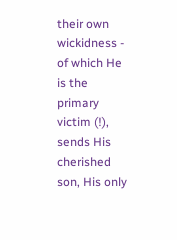their own wickidness - of which He is the primary victim (!), sends His cherished son, His only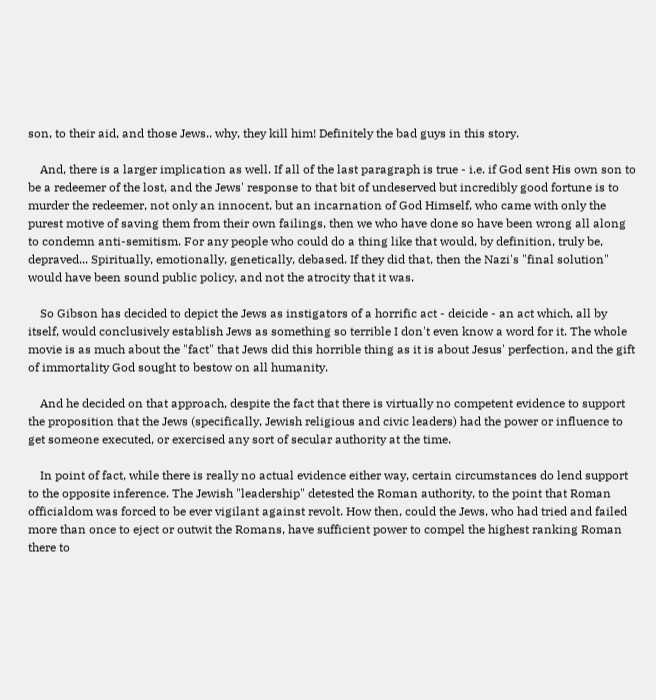son, to their aid, and those Jews.. why, they kill him! Definitely the bad guys in this story.

    And, there is a larger implication as well. If all of the last paragraph is true - i.e. if God sent His own son to be a redeemer of the lost, and the Jews' response to that bit of undeserved but incredibly good fortune is to murder the redeemer, not only an innocent, but an incarnation of God Himself, who came with only the purest motive of saving them from their own failings, then we who have done so have been wrong all along to condemn anti-semitism. For any people who could do a thing like that would, by definition, truly be, depraved... Spiritually, emotionally, genetically, debased. If they did that, then the Nazi's "final solution" would have been sound public policy, and not the atrocity that it was.

    So Gibson has decided to depict the Jews as instigators of a horrific act - deicide - an act which, all by itself, would conclusively establish Jews as something so terrible I don't even know a word for it. The whole movie is as much about the "fact" that Jews did this horrible thing as it is about Jesus' perfection, and the gift of immortality God sought to bestow on all humanity.

    And he decided on that approach, despite the fact that there is virtually no competent evidence to support the proposition that the Jews (specifically, Jewish religious and civic leaders) had the power or influence to get someone executed, or exercised any sort of secular authority at the time.

    In point of fact, while there is really no actual evidence either way, certain circumstances do lend support to the opposite inference. The Jewish "leadership" detested the Roman authority, to the point that Roman officialdom was forced to be ever vigilant against revolt. How then, could the Jews, who had tried and failed more than once to eject or outwit the Romans, have sufficient power to compel the highest ranking Roman there to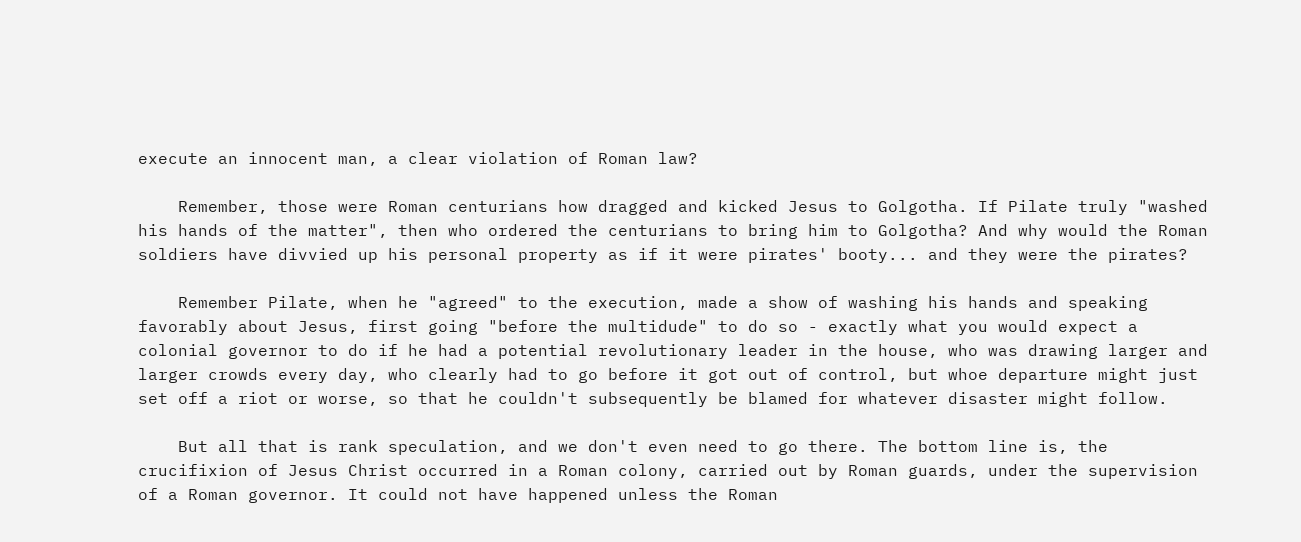execute an innocent man, a clear violation of Roman law?

    Remember, those were Roman centurians how dragged and kicked Jesus to Golgotha. If Pilate truly "washed his hands of the matter", then who ordered the centurians to bring him to Golgotha? And why would the Roman soldiers have divvied up his personal property as if it were pirates' booty... and they were the pirates?

    Remember Pilate, when he "agreed" to the execution, made a show of washing his hands and speaking favorably about Jesus, first going "before the multidude" to do so - exactly what you would expect a colonial governor to do if he had a potential revolutionary leader in the house, who was drawing larger and larger crowds every day, who clearly had to go before it got out of control, but whoe departure might just set off a riot or worse, so that he couldn't subsequently be blamed for whatever disaster might follow.

    But all that is rank speculation, and we don't even need to go there. The bottom line is, the crucifixion of Jesus Christ occurred in a Roman colony, carried out by Roman guards, under the supervision of a Roman governor. It could not have happened unless the Roman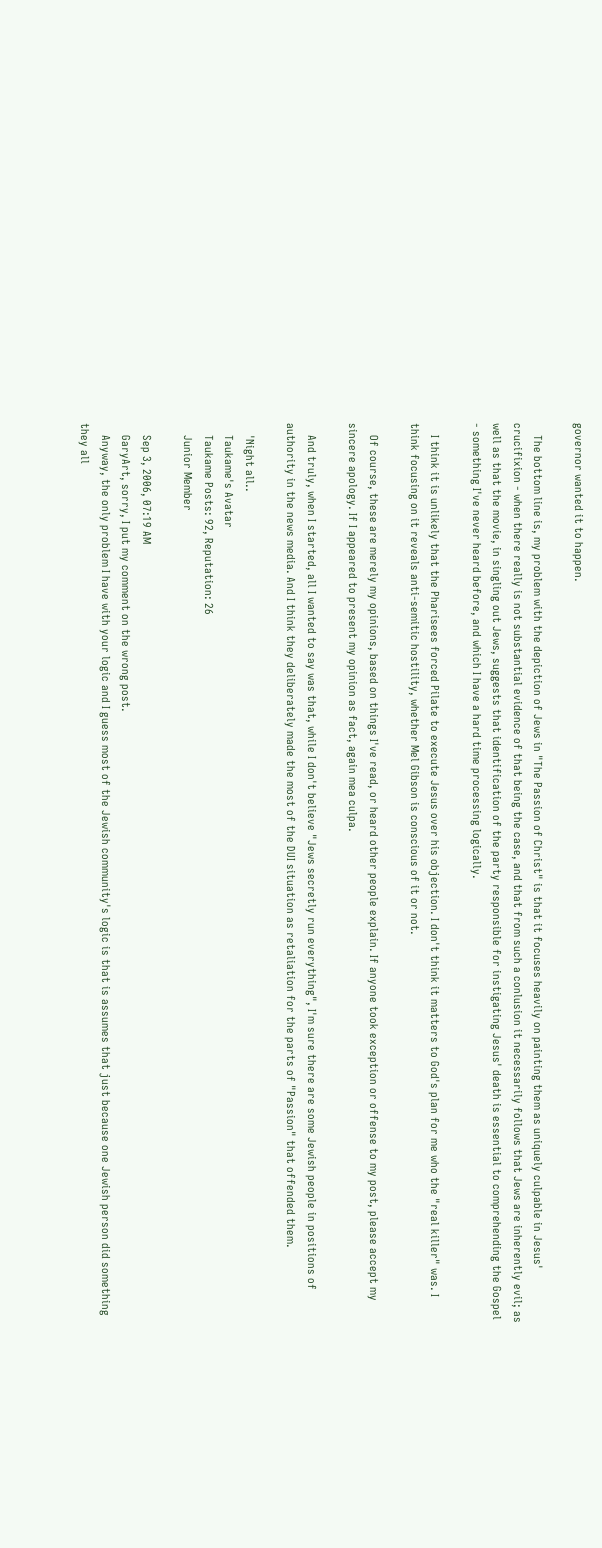governor wanted it to happen.

    The bottom line is, my problem with the depiction of Jews in "The Passion of Christ" is that it focuses heavily on painting them as uniquely culpable in Jesus' crucifixion - when there really is not substantial evidence of that being the case, and that from such a conlusion it necessarily follows that Jews are inherently evil; as well as that the movie, in singling out Jews, suggests that identification of the party responsible for instigating Jesus' death is essential to comprehending the Gospel - something I've never heard before, and which I have a hard time processing logically.

    I think it is unlikely that the Pharisees forced Pilate to execute Jesus over his objection. I don't think it matters to God's plan for me who the "real killer" was. I think focusing on it reveals anti-semitic hostility, whether Mel Gibson is conscious of it or not.

    Of course, these are merely my opinions, based on things I've read, or heard other people explain. If anyone took exception or offense to my post, please accept my sincere apology. If I appeared to present my opinion as fact, again mea culpa.

    And truly, when I started, all I wanted to say was that, while I don't believe "Jews secretly run everything", I'm sure there are some Jewish people in positions of authority in the news media. And I think they deliberately made the most of the DUI situation as retaliation for the parts of "Passion" that offended them.

    'Night all..
    Taukame's Avatar
    Taukame Posts: 92, Reputation: 26
    Junior Member

    Sep 3, 2006, 07:19 AM
    GaryArt, sorry, I put my comment on the wrong post.
    Anyway, the only problem I have with your logic and I guess most of the Jewish community's logic is that is assumes that just because one Jewish person did something they all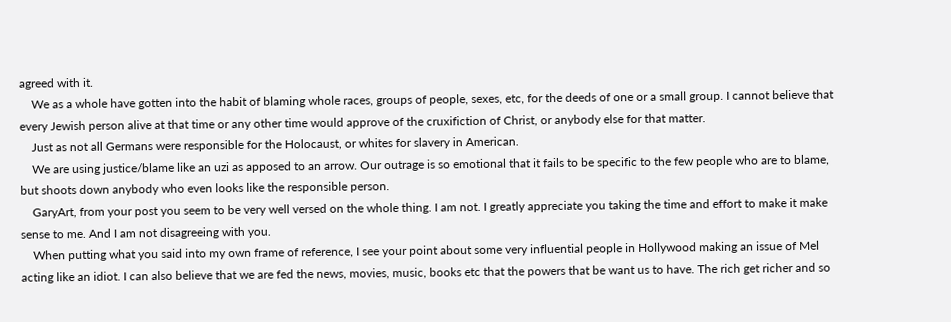agreed with it.
    We as a whole have gotten into the habit of blaming whole races, groups of people, sexes, etc, for the deeds of one or a small group. I cannot believe that every Jewish person alive at that time or any other time would approve of the cruxifiction of Christ, or anybody else for that matter.
    Just as not all Germans were responsible for the Holocaust, or whites for slavery in American.
    We are using justice/blame like an uzi as apposed to an arrow. Our outrage is so emotional that it fails to be specific to the few people who are to blame, but shoots down anybody who even looks like the responsible person.
    GaryArt, from your post you seem to be very well versed on the whole thing. I am not. I greatly appreciate you taking the time and effort to make it make sense to me. And I am not disagreeing with you.
    When putting what you said into my own frame of reference, I see your point about some very influential people in Hollywood making an issue of Mel acting like an idiot. I can also believe that we are fed the news, movies, music, books etc that the powers that be want us to have. The rich get richer and so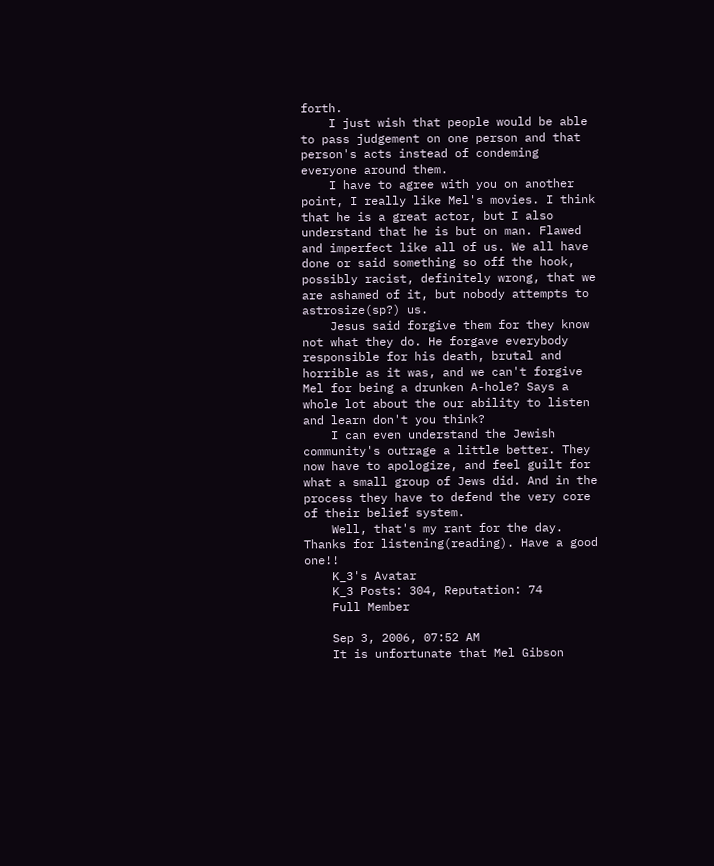forth.
    I just wish that people would be able to pass judgement on one person and that person's acts instead of condeming everyone around them.
    I have to agree with you on another point, I really like Mel's movies. I think that he is a great actor, but I also understand that he is but on man. Flawed and imperfect like all of us. We all have done or said something so off the hook, possibly racist, definitely wrong, that we are ashamed of it, but nobody attempts to astrosize(sp?) us.
    Jesus said forgive them for they know not what they do. He forgave everybody responsible for his death, brutal and horrible as it was, and we can't forgive Mel for being a drunken A-hole? Says a whole lot about the our ability to listen and learn don't you think?
    I can even understand the Jewish community's outrage a little better. They now have to apologize, and feel guilt for what a small group of Jews did. And in the process they have to defend the very core of their belief system.
    Well, that's my rant for the day. Thanks for listening(reading). Have a good one!!
    K_3's Avatar
    K_3 Posts: 304, Reputation: 74
    Full Member

    Sep 3, 2006, 07:52 AM
    It is unfortunate that Mel Gibson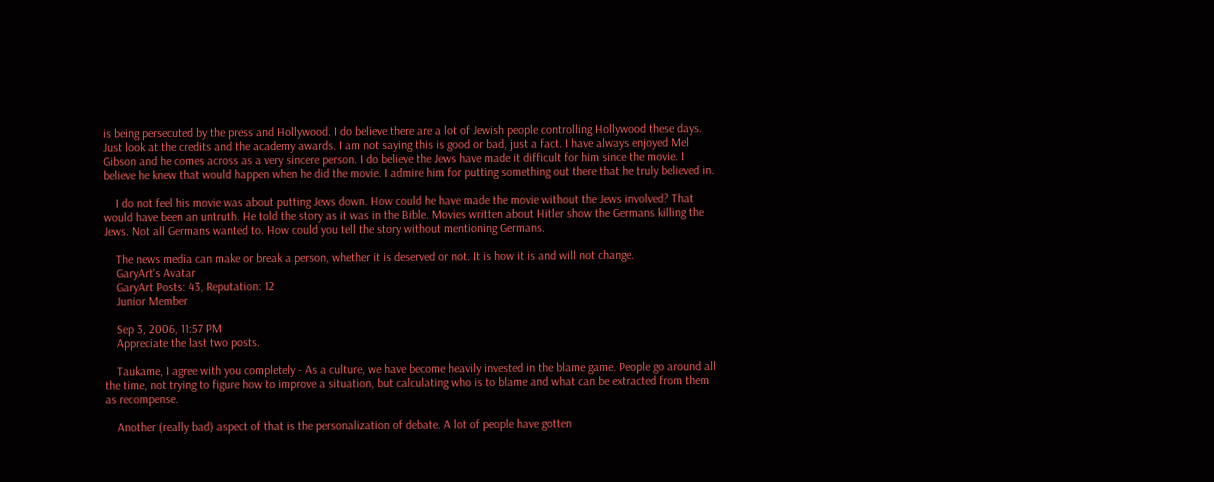is being persecuted by the press and Hollywood. I do believe there are a lot of Jewish people controlling Hollywood these days. Just look at the credits and the academy awards. I am not saying this is good or bad, just a fact. I have always enjoyed Mel Gibson and he comes across as a very sincere person. I do believe the Jews have made it difficult for him since the movie. I believe he knew that would happen when he did the movie. I admire him for putting something out there that he truly believed in.

    I do not feel his movie was about putting Jews down. How could he have made the movie without the Jews involved? That would have been an untruth. He told the story as it was in the Bible. Movies written about Hitler show the Germans killing the Jews. Not all Germans wanted to. How could you tell the story without mentioning Germans.

    The news media can make or break a person, whether it is deserved or not. It is how it is and will not change.
    GaryArt's Avatar
    GaryArt Posts: 43, Reputation: 12
    Junior Member

    Sep 3, 2006, 11:57 PM
    Appreciate the last two posts.

    Taukame, I agree with you completely - As a culture, we have become heavily invested in the blame game. People go around all the time, not trying to figure how to improve a situation, but calculating who is to blame and what can be extracted from them as recompense.

    Another (really bad) aspect of that is the personalization of debate. A lot of people have gotten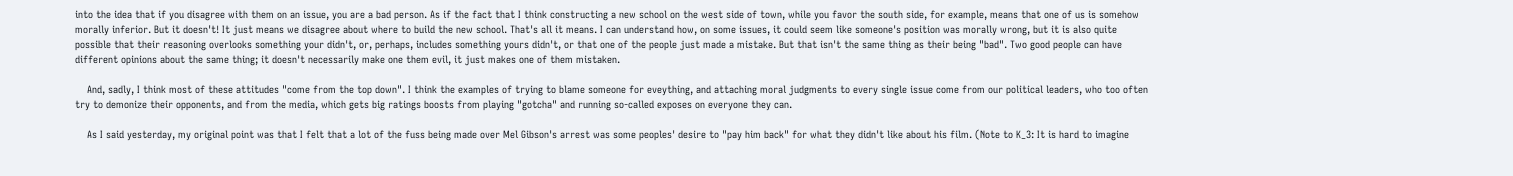into the idea that if you disagree with them on an issue, you are a bad person. As if the fact that I think constructing a new school on the west side of town, while you favor the south side, for example, means that one of us is somehow morally inferior. But it doesn't! It just means we disagree about where to build the new school. That's all it means. I can understand how, on some issues, it could seem like someone's position was morally wrong, but it is also quite possible that their reasoning overlooks something your didn't, or, perhaps, includes something yours didn't, or that one of the people just made a mistake. But that isn't the same thing as their being "bad". Two good people can have different opinions about the same thing; it doesn't necessarily make one them evil, it just makes one of them mistaken.

    And, sadly, I think most of these attitudes "come from the top down". I think the examples of trying to blame someone for eveything, and attaching moral judgments to every single issue come from our political leaders, who too often try to demonize their opponents, and from the media, which gets big ratings boosts from playing "gotcha" and running so-called exposes on everyone they can.

    As I said yesterday, my original point was that I felt that a lot of the fuss being made over Mel Gibson's arrest was some peoples' desire to "pay him back" for what they didn't like about his film. (Note to K_3: It is hard to imagine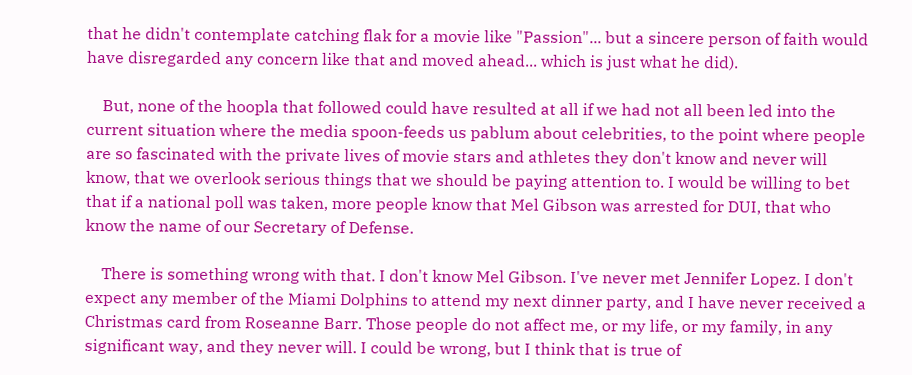that he didn't contemplate catching flak for a movie like "Passion"... but a sincere person of faith would have disregarded any concern like that and moved ahead... which is just what he did).

    But, none of the hoopla that followed could have resulted at all if we had not all been led into the current situation where the media spoon-feeds us pablum about celebrities, to the point where people are so fascinated with the private lives of movie stars and athletes they don't know and never will know, that we overlook serious things that we should be paying attention to. I would be willing to bet that if a national poll was taken, more people know that Mel Gibson was arrested for DUI, that who know the name of our Secretary of Defense.

    There is something wrong with that. I don't know Mel Gibson. I've never met Jennifer Lopez. I don't expect any member of the Miami Dolphins to attend my next dinner party, and I have never received a Christmas card from Roseanne Barr. Those people do not affect me, or my life, or my family, in any significant way, and they never will. I could be wrong, but I think that is true of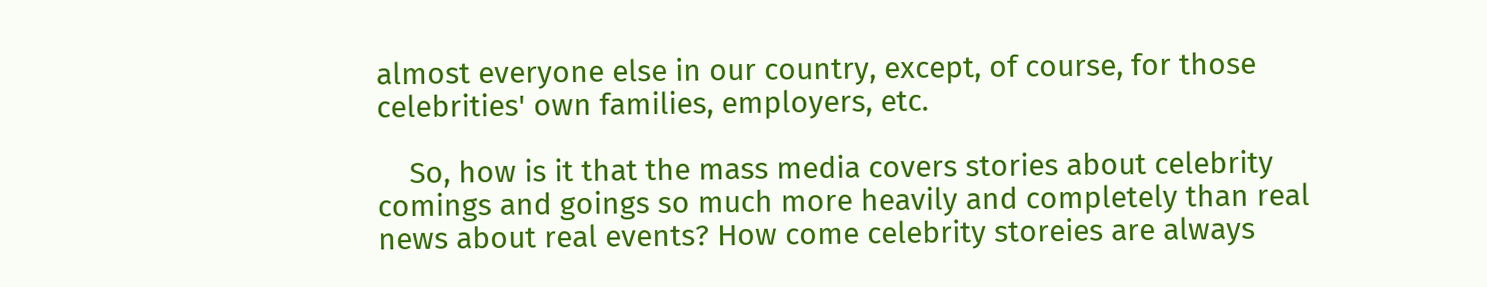almost everyone else in our country, except, of course, for those celebrities' own families, employers, etc.

    So, how is it that the mass media covers stories about celebrity comings and goings so much more heavily and completely than real news about real events? How come celebrity storeies are always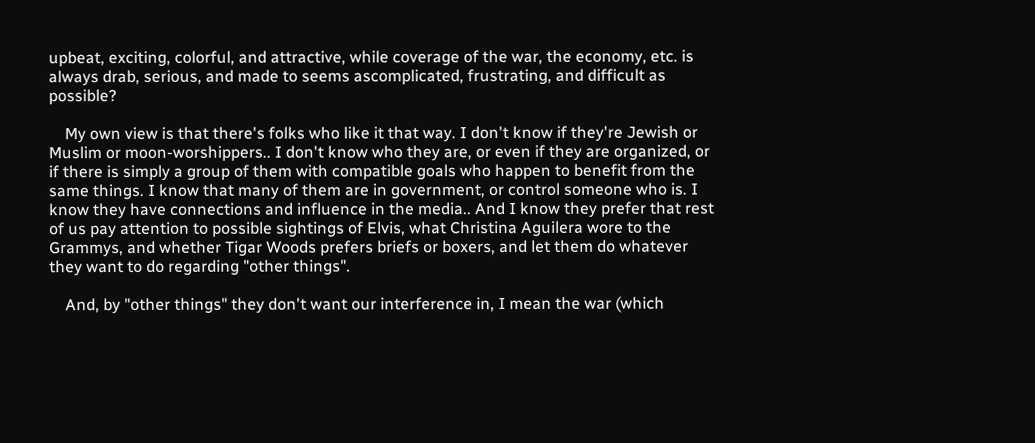upbeat, exciting, colorful, and attractive, while coverage of the war, the economy, etc. is always drab, serious, and made to seems ascomplicated, frustrating, and difficult as possible?

    My own view is that there's folks who like it that way. I don't know if they're Jewish or Muslim or moon-worshippers.. I don't know who they are, or even if they are organized, or if there is simply a group of them with compatible goals who happen to benefit from the same things. I know that many of them are in government, or control someone who is. I know they have connections and influence in the media.. And I know they prefer that rest of us pay attention to possible sightings of Elvis, what Christina Aguilera wore to the Grammys, and whether Tigar Woods prefers briefs or boxers, and let them do whatever they want to do regarding "other things".

    And, by "other things" they don't want our interference in, I mean the war (which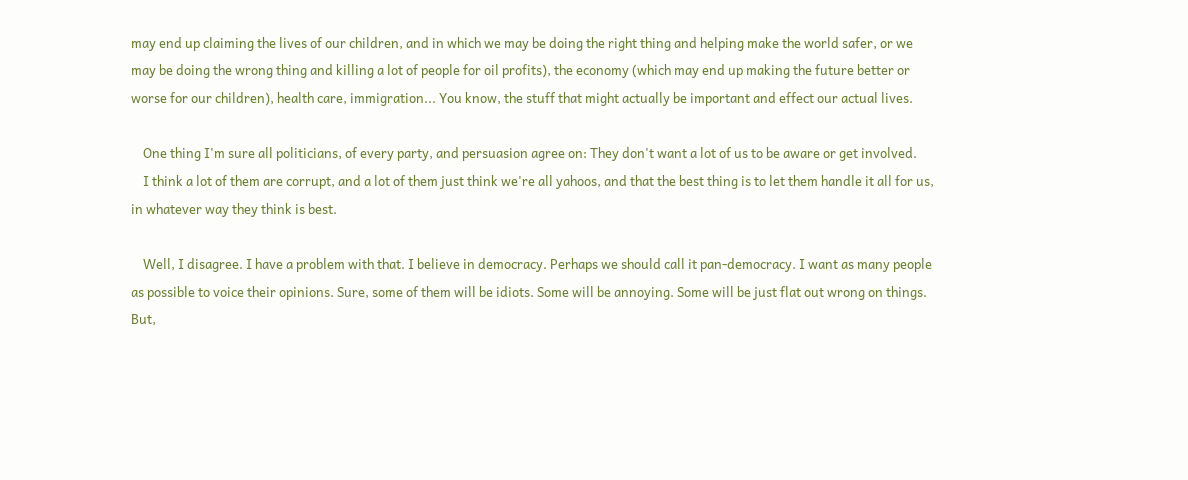may end up claiming the lives of our children, and in which we may be doing the right thing and helping make the world safer, or we may be doing the wrong thing and killing a lot of people for oil profits), the economy (which may end up making the future better or worse for our children), health care, immigration... You know, the stuff that might actually be important and effect our actual lives.

    One thing I'm sure all politicians, of every party, and persuasion agree on: They don't want a lot of us to be aware or get involved.
    I think a lot of them are corrupt, and a lot of them just think we're all yahoos, and that the best thing is to let them handle it all for us, in whatever way they think is best.

    Well, I disagree. I have a problem with that. I believe in democracy. Perhaps we should call it pan-democracy. I want as many people as possible to voice their opinions. Sure, some of them will be idiots. Some will be annoying. Some will be just flat out wrong on things. But,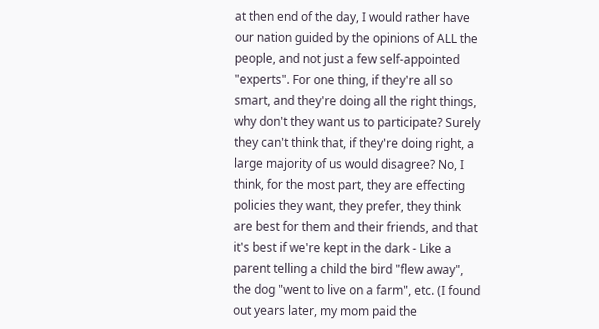at then end of the day, I would rather have our nation guided by the opinions of ALL the people, and not just a few self-appointed "experts". For one thing, if they're all so smart, and they're doing all the right things, why don't they want us to participate? Surely they can't think that, if they're doing right, a large majority of us would disagree? No, I think, for the most part, they are effecting policies they want, they prefer, they think are best for them and their friends, and that it's best if we're kept in the dark - Like a parent telling a child the bird "flew away", the dog "went to live on a farm", etc. (I found out years later, my mom paid the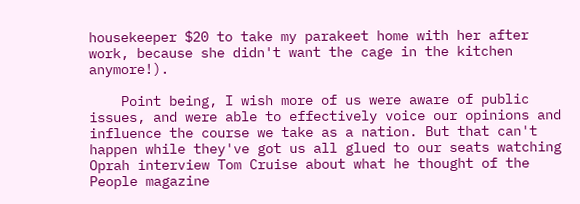housekeeper $20 to take my parakeet home with her after work, because she didn't want the cage in the kitchen anymore!).

    Point being, I wish more of us were aware of public issues, and were able to effectively voice our opinions and influence the course we take as a nation. But that can't happen while they've got us all glued to our seats watching Oprah interview Tom Cruise about what he thought of the People magazine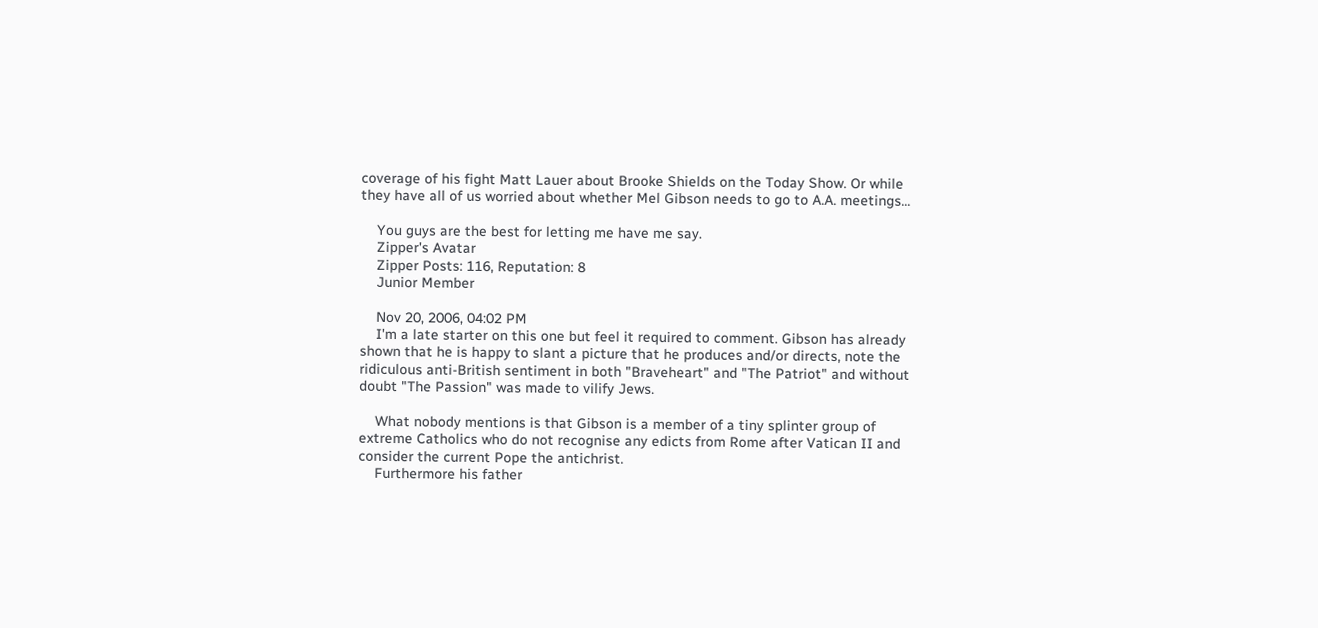coverage of his fight Matt Lauer about Brooke Shields on the Today Show. Or while they have all of us worried about whether Mel Gibson needs to go to A.A. meetings...

    You guys are the best for letting me have me say.
    Zipper's Avatar
    Zipper Posts: 116, Reputation: 8
    Junior Member

    Nov 20, 2006, 04:02 PM
    I'm a late starter on this one but feel it required to comment. Gibson has already shown that he is happy to slant a picture that he produces and/or directs, note the ridiculous anti-British sentiment in both "Braveheart" and "The Patriot" and without doubt "The Passion" was made to vilify Jews.

    What nobody mentions is that Gibson is a member of a tiny splinter group of extreme Catholics who do not recognise any edicts from Rome after Vatican II and consider the current Pope the antichrist.
    Furthermore his father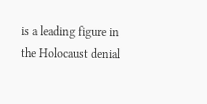is a leading figure in the Holocaust denial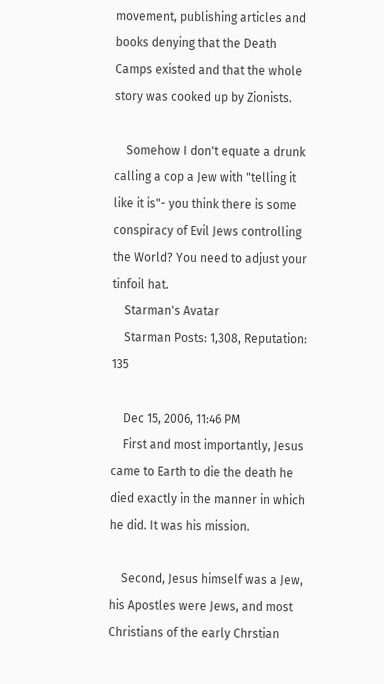movement, publishing articles and books denying that the Death Camps existed and that the whole story was cooked up by Zionists.

    Somehow I don't equate a drunk calling a cop a Jew with "telling it like it is"- you think there is some conspiracy of Evil Jews controlling the World? You need to adjust your tinfoil hat.
    Starman's Avatar
    Starman Posts: 1,308, Reputation: 135

    Dec 15, 2006, 11:46 PM
    First and most importantly, Jesus came to Earth to die the death he died exactly in the manner in which he did. It was his mission.

    Second, Jesus himself was a Jew, his Apostles were Jews, and most Christians of the early Chrstian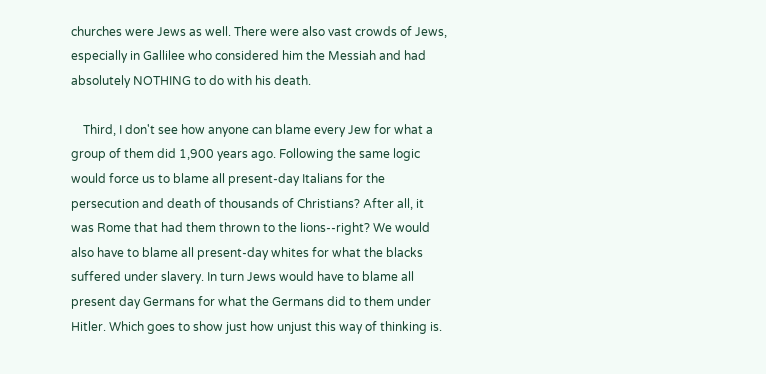churches were Jews as well. There were also vast crowds of Jews, especially in Gallilee who considered him the Messiah and had absolutely NOTHING to do with his death.

    Third, I don't see how anyone can blame every Jew for what a group of them did 1,900 years ago. Following the same logic would force us to blame all present-day Italians for the persecution and death of thousands of Christians? After all, it was Rome that had them thrown to the lions--right? We would also have to blame all present-day whites for what the blacks suffered under slavery. In turn Jews would have to blame all present day Germans for what the Germans did to them under Hitler. Which goes to show just how unjust this way of thinking is.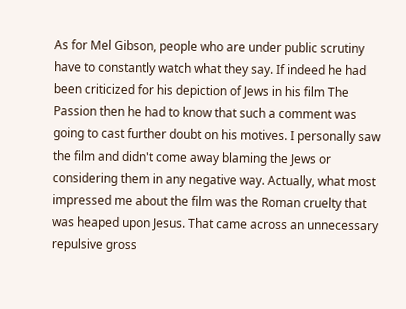As for Mel Gibson, people who are under public scrutiny have to constantly watch what they say. If indeed he had been criticized for his depiction of Jews in his film The Passion then he had to know that such a comment was going to cast further doubt on his motives. I personally saw the film and didn't come away blaming the Jews or considering them in any negative way. Actually, what most impressed me about the film was the Roman cruelty that was heaped upon Jesus. That came across an unnecessary repulsive gross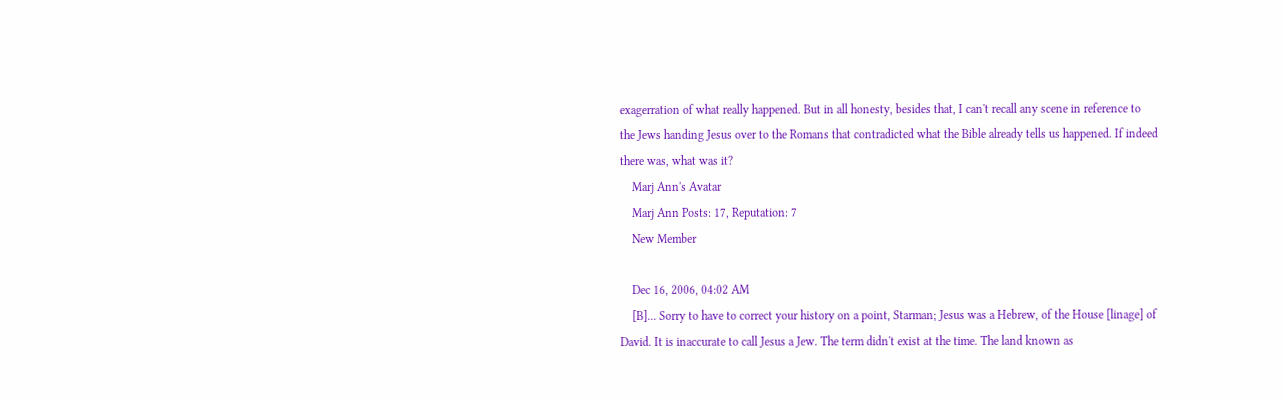exagerration of what really happened. But in all honesty, besides that, I can't recall any scene in reference to the Jews handing Jesus over to the Romans that contradicted what the Bible already tells us happened. If indeed there was, what was it?
    Marj Ann's Avatar
    Marj Ann Posts: 17, Reputation: 7
    New Member

    Dec 16, 2006, 04:02 AM
    [B]... Sorry to have to correct your history on a point, Starman; Jesus was a Hebrew, of the House [linage] of David. It is inaccurate to call Jesus a Jew. The term didn't exist at the time. The land known as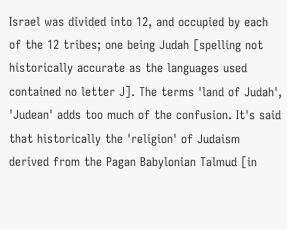Israel was divided into 12, and occupied by each of the 12 tribes; one being Judah [spelling not historically accurate as the languages used contained no letter J]. The terms 'land of Judah', 'Judean' adds too much of the confusion. It's said that historically the 'religion' of Judaism derived from the Pagan Babylonian Talmud [in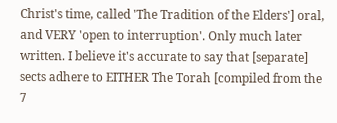Christ's time, called 'The Tradition of the Elders'] oral, and VERY 'open to interruption'. Only much later written. I believe it's accurate to say that [separate] sects adhere to EITHER The Torah [compiled from the 7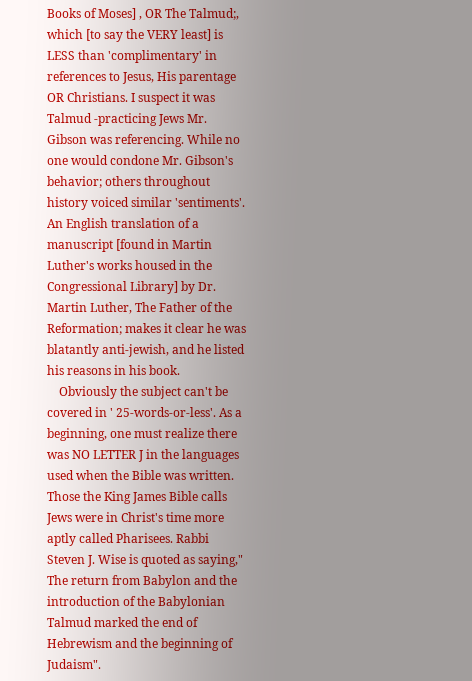Books of Moses] , OR The Talmud;, which [to say the VERY least] is LESS than 'complimentary' in references to Jesus, His parentage OR Christians. I suspect it was Talmud -practicing Jews Mr. Gibson was referencing. While no one would condone Mr. Gibson's behavior; others throughout history voiced similar 'sentiments'. An English translation of a manuscript [found in Martin Luther's works housed in the Congressional Library] by Dr. Martin Luther, The Father of the Reformation; makes it clear he was blatantly anti-jewish, and he listed his reasons in his book.
    Obviously the subject can't be covered in ' 25-words-or-less'. As a beginning, one must realize there was NO LETTER J in the languages used when the Bible was written. Those the King James Bible calls Jews were in Christ's time more aptly called Pharisees. Rabbi Steven J. Wise is quoted as saying," The return from Babylon and the introduction of the Babylonian Talmud marked the end of Hebrewism and the beginning of Judaism".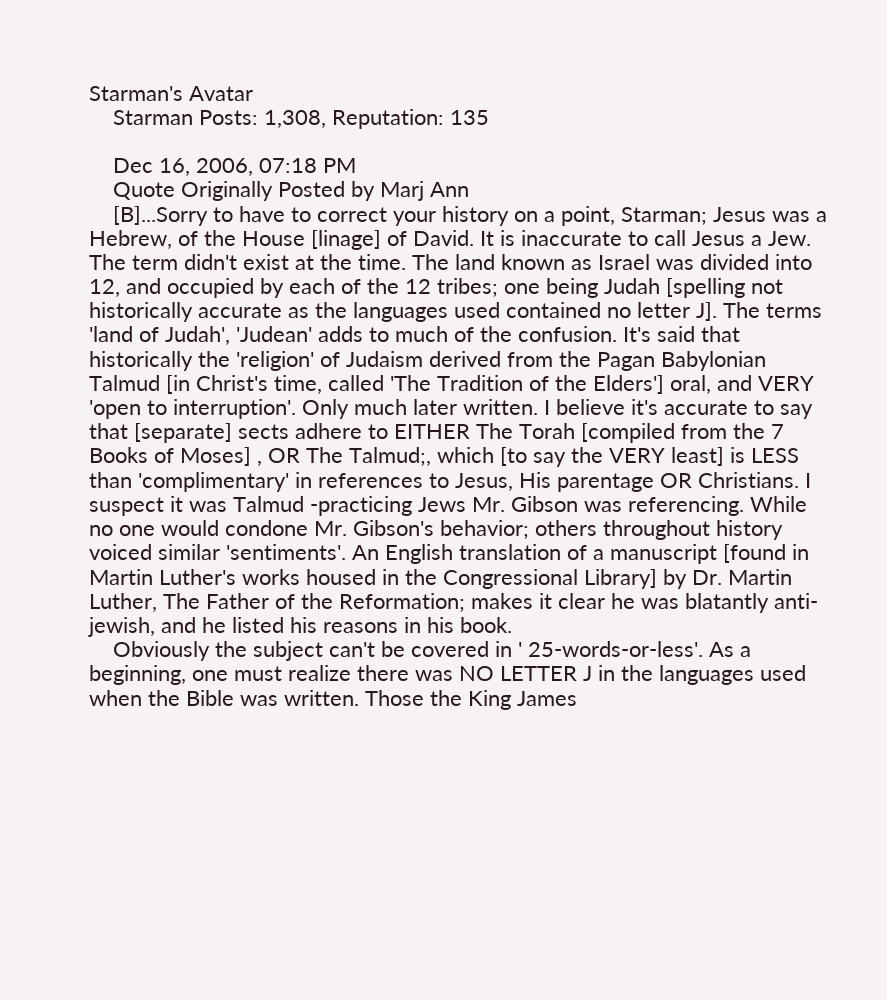Starman's Avatar
    Starman Posts: 1,308, Reputation: 135

    Dec 16, 2006, 07:18 PM
    Quote Originally Posted by Marj Ann
    [B]...Sorry to have to correct your history on a point, Starman; Jesus was a Hebrew, of the House [linage] of David. It is inaccurate to call Jesus a Jew. The term didn't exist at the time. The land known as Israel was divided into 12, and occupied by each of the 12 tribes; one being Judah [spelling not historically accurate as the languages used contained no letter J]. The terms 'land of Judah', 'Judean' adds to much of the confusion. It's said that historically the 'religion' of Judaism derived from the Pagan Babylonian Talmud [in Christ's time, called 'The Tradition of the Elders'] oral, and VERY 'open to interruption'. Only much later written. I believe it's accurate to say that [separate] sects adhere to EITHER The Torah [compiled from the 7 Books of Moses] , OR The Talmud;, which [to say the VERY least] is LESS than 'complimentary' in references to Jesus, His parentage OR Christians. I suspect it was Talmud -practicing Jews Mr. Gibson was referencing. While no one would condone Mr. Gibson's behavior; others throughout history voiced similar 'sentiments'. An English translation of a manuscript [found in Martin Luther's works housed in the Congressional Library] by Dr. Martin Luther, The Father of the Reformation; makes it clear he was blatantly anti-jewish, and he listed his reasons in his book.
    Obviously the subject can't be covered in ' 25-words-or-less'. As a beginning, one must realize there was NO LETTER J in the languages used when the Bible was written. Those the King James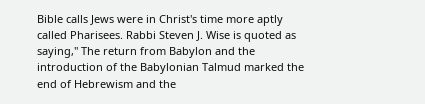Bible calls Jews were in Christ's time more aptly called Pharisees. Rabbi Steven J. Wise is quoted as saying," The return from Babylon and the introduction of the Babylonian Talmud marked the end of Hebrewism and the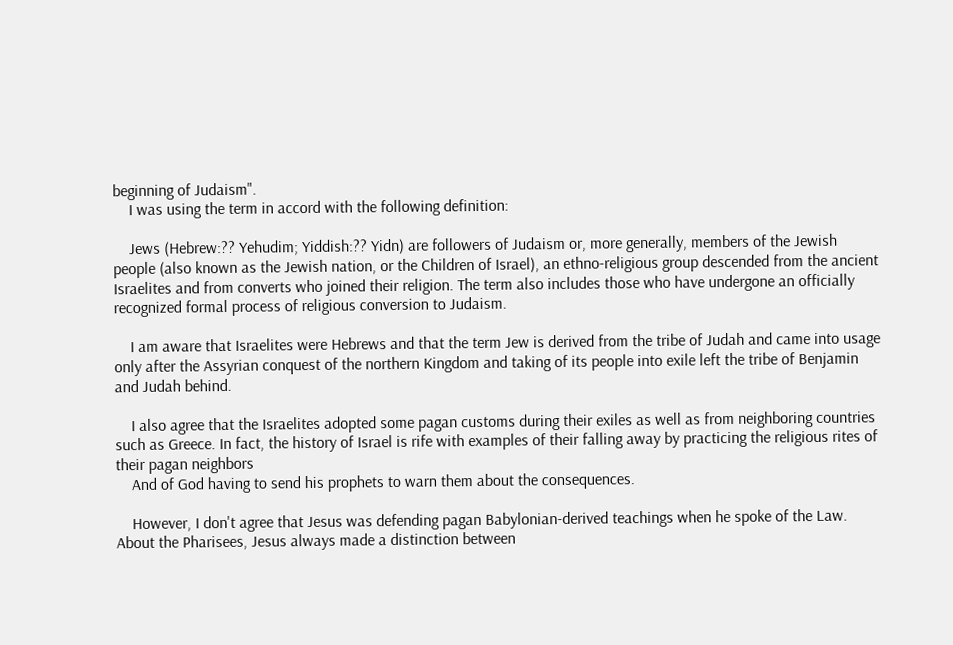beginning of Judaism".
    I was using the term in accord with the following definition:

    Jews (Hebrew:?? Yehudim; Yiddish:?? Yidn) are followers of Judaism or, more generally, members of the Jewish people (also known as the Jewish nation, or the Children of Israel), an ethno-religious group descended from the ancient Israelites and from converts who joined their religion. The term also includes those who have undergone an officially recognized formal process of religious conversion to Judaism.

    I am aware that Israelites were Hebrews and that the term Jew is derived from the tribe of Judah and came into usage only after the Assyrian conquest of the northern Kingdom and taking of its people into exile left the tribe of Benjamin and Judah behind.

    I also agree that the Israelites adopted some pagan customs during their exiles as well as from neighboring countries such as Greece. In fact, the history of Israel is rife with examples of their falling away by practicing the religious rites of their pagan neighbors
    And of God having to send his prophets to warn them about the consequences.

    However, I don't agree that Jesus was defending pagan Babylonian-derived teachings when he spoke of the Law. About the Pharisees, Jesus always made a distinction between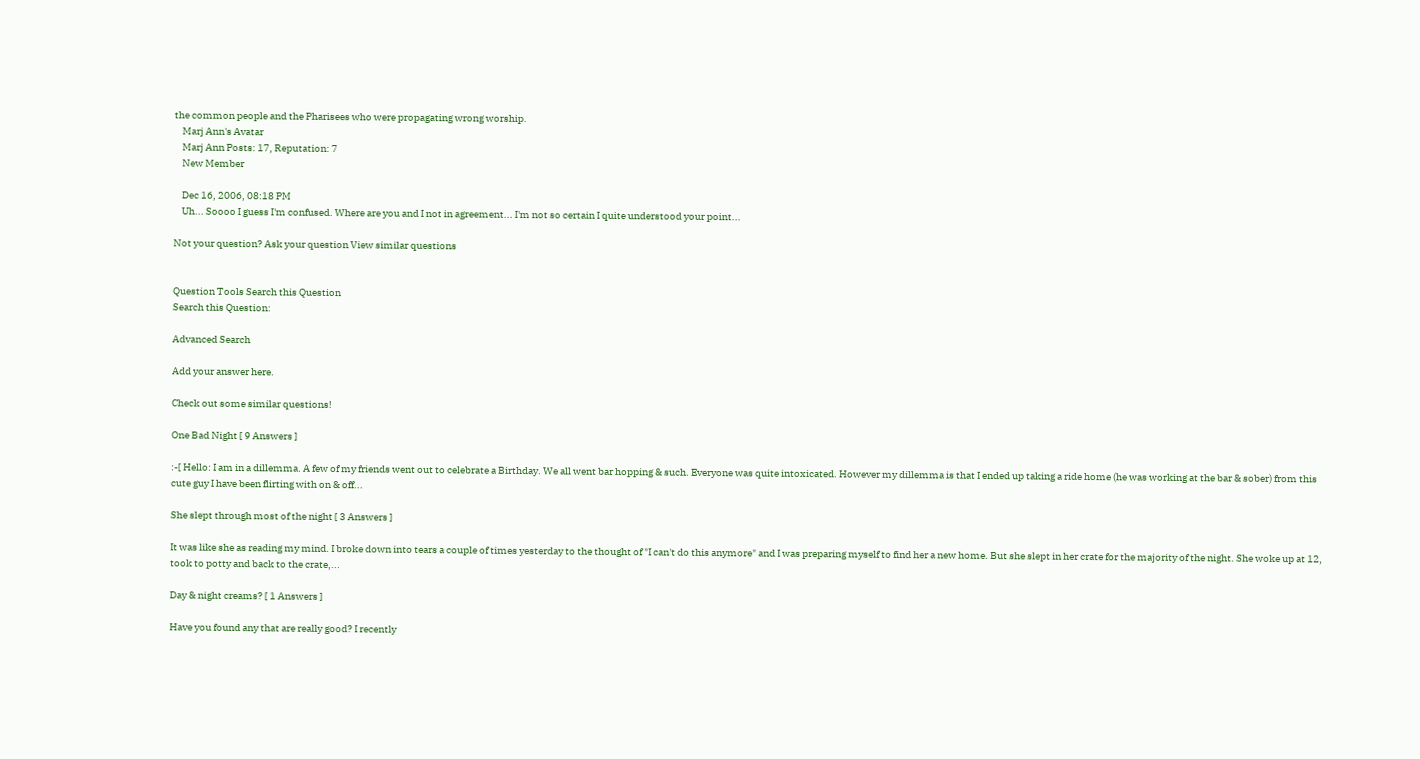the common people and the Pharisees who were propagating wrong worship.
    Marj Ann's Avatar
    Marj Ann Posts: 17, Reputation: 7
    New Member

    Dec 16, 2006, 08:18 PM
    Uh... Soooo I guess I'm confused. Where are you and I not in agreement... I'm not so certain I quite understood your point...

Not your question? Ask your question View similar questions


Question Tools Search this Question
Search this Question:

Advanced Search

Add your answer here.

Check out some similar questions!

One Bad Night [ 9 Answers ]

:-[ Hello: I am in a dillemma. A few of my friends went out to celebrate a Birthday. We all went bar hopping & such. Everyone was quite intoxicated. However my dillemma is that I ended up taking a ride home (he was working at the bar & sober) from this cute guy I have been flirting with on & off...

She slept through most of the night [ 3 Answers ]

It was like she as reading my mind. I broke down into tears a couple of times yesterday to the thought of "I can't do this anymore" and I was preparing myself to find her a new home. But she slept in her crate for the majority of the night. She woke up at 12, took to potty and back to the crate,...

Day & night creams? [ 1 Answers ]

Have you found any that are really good? I recently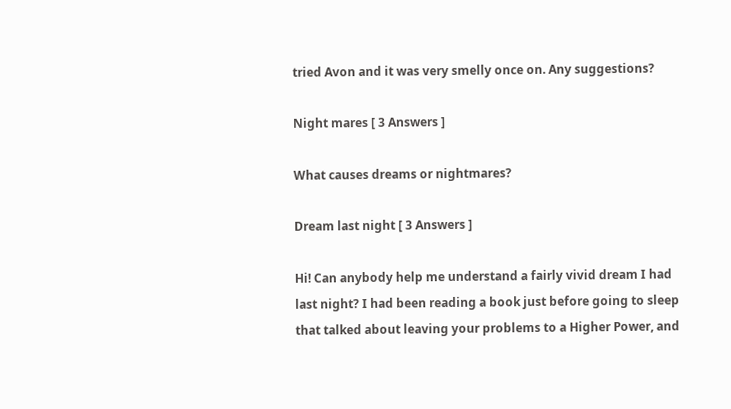tried Avon and it was very smelly once on. Any suggestions?

Night mares [ 3 Answers ]

What causes dreams or nightmares?

Dream last night [ 3 Answers ]

Hi! Can anybody help me understand a fairly vivid dream I had last night? I had been reading a book just before going to sleep that talked about leaving your problems to a Higher Power, and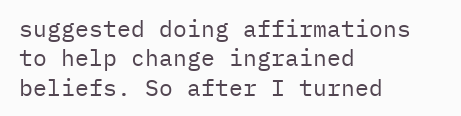suggested doing affirmations to help change ingrained beliefs. So after I turned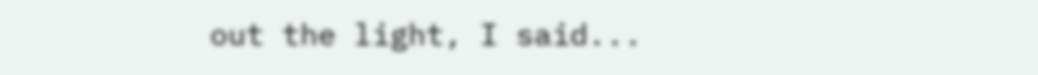out the light, I said...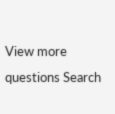View more questions Search